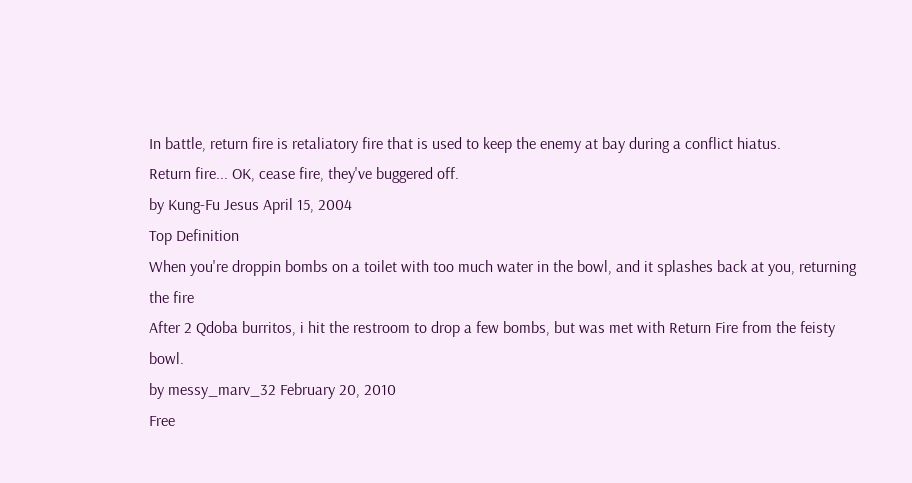In battle, return fire is retaliatory fire that is used to keep the enemy at bay during a conflict hiatus.
Return fire... OK, cease fire, they've buggered off.
by Kung-Fu Jesus April 15, 2004
Top Definition
When you're droppin bombs on a toilet with too much water in the bowl, and it splashes back at you, returning the fire
After 2 Qdoba burritos, i hit the restroom to drop a few bombs, but was met with Return Fire from the feisty bowl.
by messy_marv_32 February 20, 2010
Free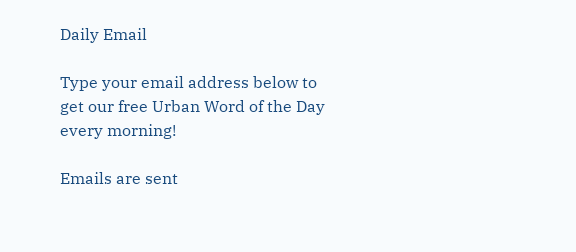Daily Email

Type your email address below to get our free Urban Word of the Day every morning!

Emails are sent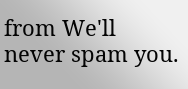from We'll never spam you.